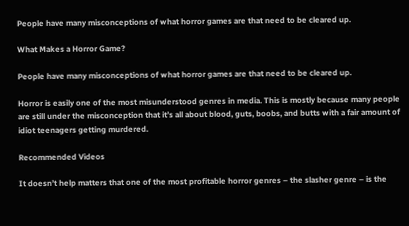People have many misconceptions of what horror games are that need to be cleared up.

What Makes a Horror Game?

People have many misconceptions of what horror games are that need to be cleared up.

Horror is easily one of the most misunderstood genres in media. This is mostly because many people are still under the misconception that it’s all about blood, guts, boobs, and butts with a fair amount of idiot teenagers getting murdered.

Recommended Videos

It doesn’t help matters that one of the most profitable horror genres – the slasher genre – is the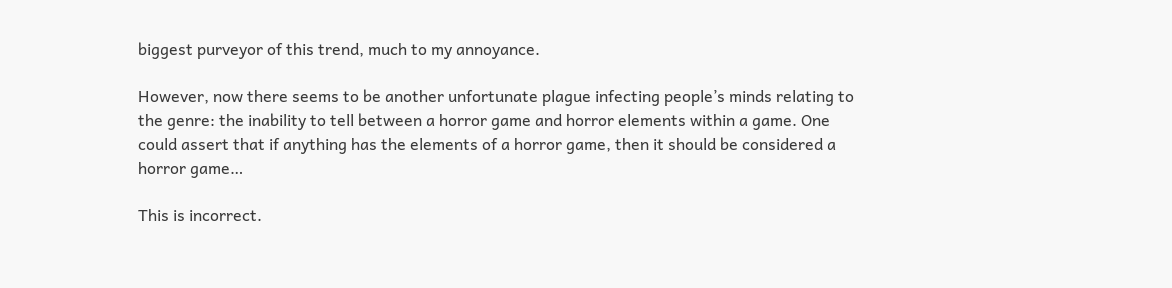biggest purveyor of this trend, much to my annoyance.

However, now there seems to be another unfortunate plague infecting people’s minds relating to the genre: the inability to tell between a horror game and horror elements within a game. One could assert that if anything has the elements of a horror game, then it should be considered a horror game…

This is incorrect.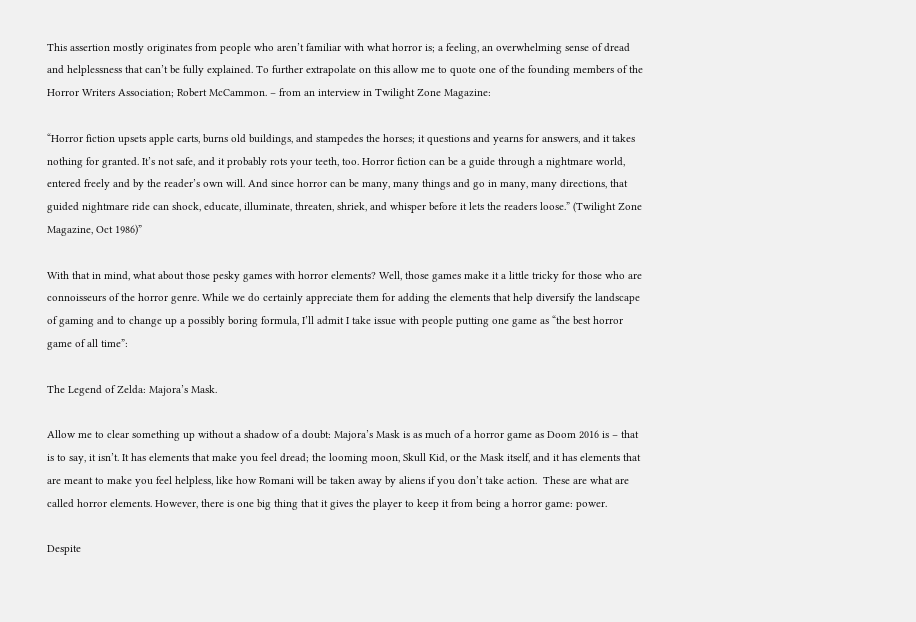This assertion mostly originates from people who aren’t familiar with what horror is; a feeling, an overwhelming sense of dread and helplessness that can’t be fully explained. To further extrapolate on this allow me to quote one of the founding members of the Horror Writers Association; Robert McCammon. – from an interview in Twilight Zone Magazine:

“Horror fiction upsets apple carts, burns old buildings, and stampedes the horses; it questions and yearns for answers, and it takes nothing for granted. It’s not safe, and it probably rots your teeth, too. Horror fiction can be a guide through a nightmare world, entered freely and by the reader’s own will. And since horror can be many, many things and go in many, many directions, that guided nightmare ride can shock, educate, illuminate, threaten, shriek, and whisper before it lets the readers loose.” (Twilight Zone Magazine, Oct 1986)”

With that in mind, what about those pesky games with horror elements? Well, those games make it a little tricky for those who are connoisseurs of the horror genre. While we do certainly appreciate them for adding the elements that help diversify the landscape of gaming and to change up a possibly boring formula, I’ll admit I take issue with people putting one game as “the best horror game of all time”:

The Legend of Zelda: Majora’s Mask.

Allow me to clear something up without a shadow of a doubt: Majora’s Mask is as much of a horror game as Doom 2016 is – that is to say, it isn’t. It has elements that make you feel dread; the looming moon, Skull Kid, or the Mask itself, and it has elements that are meant to make you feel helpless, like how Romani will be taken away by aliens if you don’t take action.  These are what are called horror elements. However, there is one big thing that it gives the player to keep it from being a horror game: power.

Despite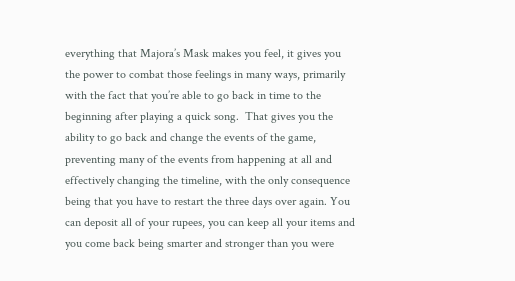everything that Majora’s Mask makes you feel, it gives you the power to combat those feelings in many ways, primarily with the fact that you’re able to go back in time to the beginning after playing a quick song.  That gives you the ability to go back and change the events of the game, preventing many of the events from happening at all and effectively changing the timeline, with the only consequence being that you have to restart the three days over again. You can deposit all of your rupees, you can keep all your items and you come back being smarter and stronger than you were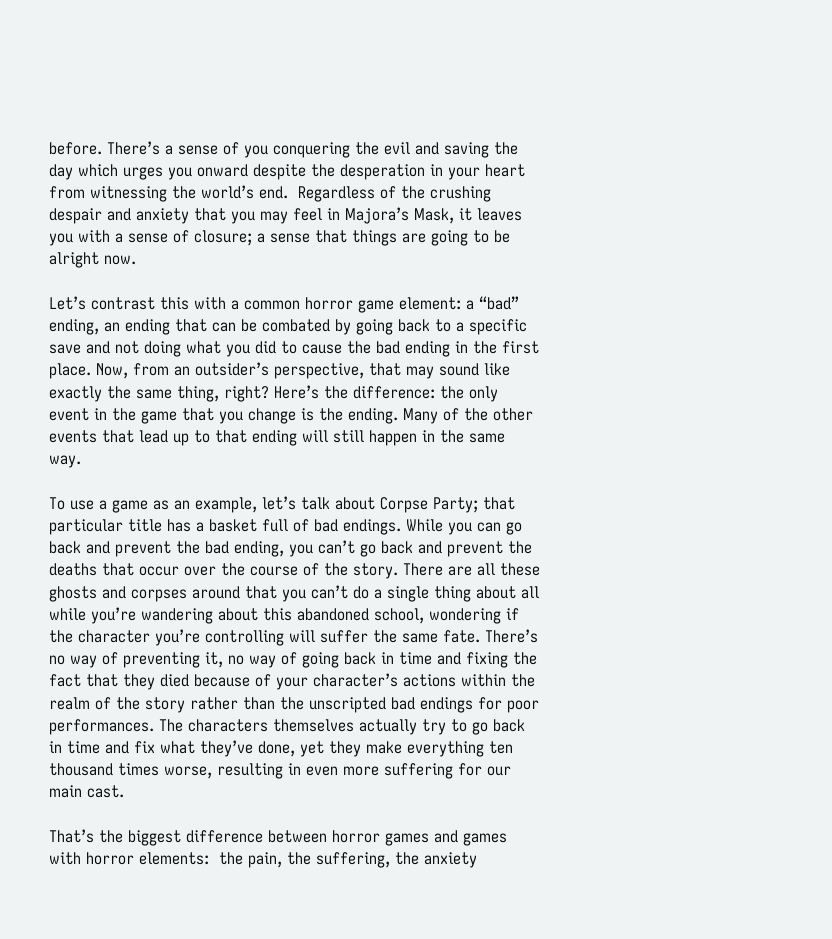before. There’s a sense of you conquering the evil and saving the day which urges you onward despite the desperation in your heart from witnessing the world’s end.  Regardless of the crushing despair and anxiety that you may feel in Majora’s Mask, it leaves you with a sense of closure; a sense that things are going to be alright now.

Let’s contrast this with a common horror game element: a “bad” ending, an ending that can be combated by going back to a specific save and not doing what you did to cause the bad ending in the first place. Now, from an outsider’s perspective, that may sound like exactly the same thing, right? Here’s the difference: the only event in the game that you change is the ending. Many of the other events that lead up to that ending will still happen in the same way.

To use a game as an example, let’s talk about Corpse Party; that particular title has a basket full of bad endings. While you can go back and prevent the bad ending, you can’t go back and prevent the deaths that occur over the course of the story. There are all these ghosts and corpses around that you can’t do a single thing about all while you’re wandering about this abandoned school, wondering if the character you’re controlling will suffer the same fate. There’s no way of preventing it, no way of going back in time and fixing the fact that they died because of your character’s actions within the realm of the story rather than the unscripted bad endings for poor performances. The characters themselves actually try to go back in time and fix what they’ve done, yet they make everything ten thousand times worse, resulting in even more suffering for our main cast.

That’s the biggest difference between horror games and games with horror elements:  the pain, the suffering, the anxiety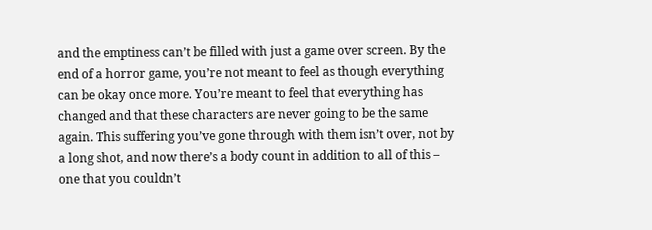and the emptiness can’t be filled with just a game over screen. By the end of a horror game, you’re not meant to feel as though everything can be okay once more. You’re meant to feel that everything has changed and that these characters are never going to be the same again. This suffering you’ve gone through with them isn’t over, not by a long shot, and now there’s a body count in addition to all of this – one that you couldn’t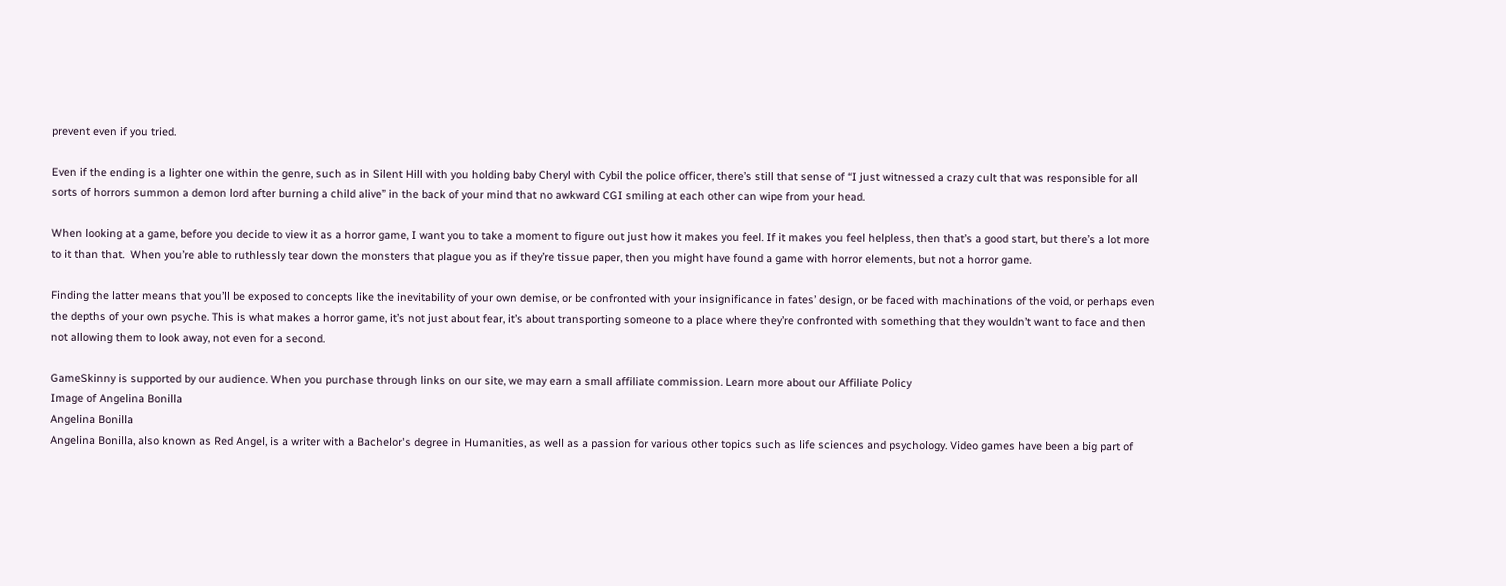prevent even if you tried.

Even if the ending is a lighter one within the genre, such as in Silent Hill with you holding baby Cheryl with Cybil the police officer, there’s still that sense of “I just witnessed a crazy cult that was responsible for all sorts of horrors summon a demon lord after burning a child alive” in the back of your mind that no awkward CGI smiling at each other can wipe from your head.

When looking at a game, before you decide to view it as a horror game, I want you to take a moment to figure out just how it makes you feel. If it makes you feel helpless, then that’s a good start, but there’s a lot more to it than that.  When you’re able to ruthlessly tear down the monsters that plague you as if they’re tissue paper, then you might have found a game with horror elements, but not a horror game.

Finding the latter means that you’ll be exposed to concepts like the inevitability of your own demise, or be confronted with your insignificance in fates’ design, or be faced with machinations of the void, or perhaps even the depths of your own psyche. This is what makes a horror game, it’s not just about fear, it’s about transporting someone to a place where they’re confronted with something that they wouldn’t want to face and then not allowing them to look away, not even for a second.

GameSkinny is supported by our audience. When you purchase through links on our site, we may earn a small affiliate commission. Learn more about our Affiliate Policy
Image of Angelina Bonilla
Angelina Bonilla
Angelina Bonilla, also known as Red Angel, is a writer with a Bachelor's degree in Humanities, as well as a passion for various other topics such as life sciences and psychology. Video games have been a big part of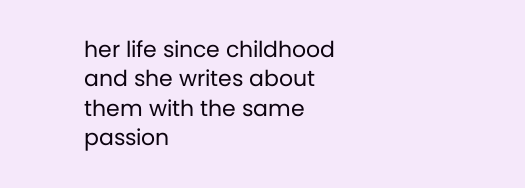her life since childhood and she writes about them with the same passion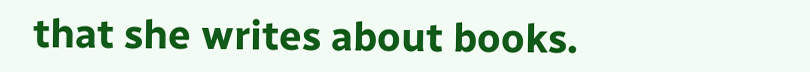that she writes about books.